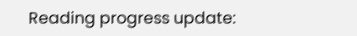Reading progress update: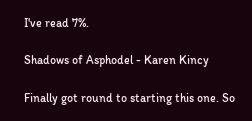I've read 7%.

Shadows of Asphodel - Karen Kincy

Finally got round to starting this one. So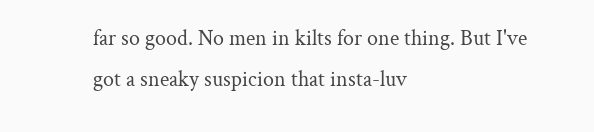far so good. No men in kilts for one thing. But I've got a sneaky suspicion that insta-luv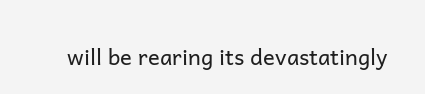will be rearing its devastatingly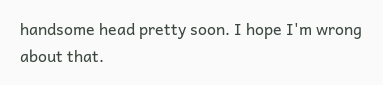handsome head pretty soon. I hope I'm wrong about that.